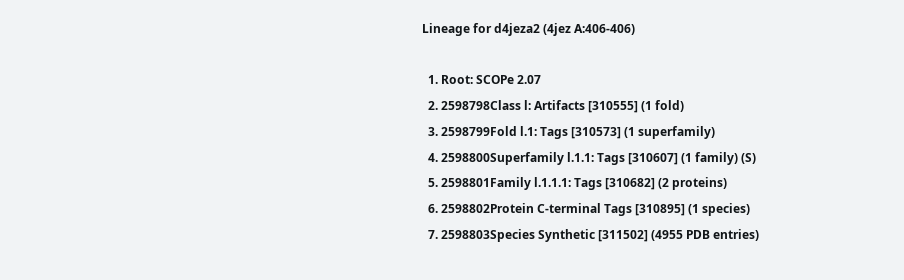Lineage for d4jeza2 (4jez A:406-406)

  1. Root: SCOPe 2.07
  2. 2598798Class l: Artifacts [310555] (1 fold)
  3. 2598799Fold l.1: Tags [310573] (1 superfamily)
  4. 2598800Superfamily l.1.1: Tags [310607] (1 family) (S)
  5. 2598801Family l.1.1.1: Tags [310682] (2 proteins)
  6. 2598802Protein C-terminal Tags [310895] (1 species)
  7. 2598803Species Synthetic [311502] (4955 PDB entries)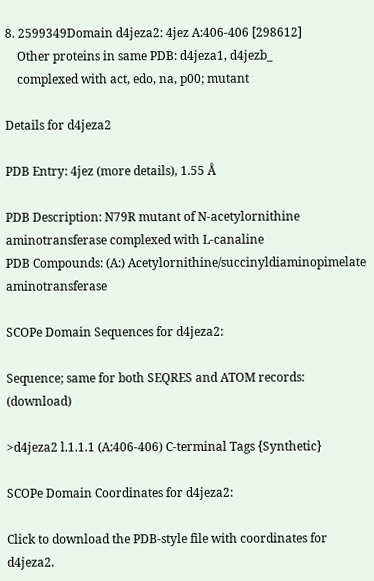8. 2599349Domain d4jeza2: 4jez A:406-406 [298612]
    Other proteins in same PDB: d4jeza1, d4jezb_
    complexed with act, edo, na, p00; mutant

Details for d4jeza2

PDB Entry: 4jez (more details), 1.55 Å

PDB Description: N79R mutant of N-acetylornithine aminotransferase complexed with L-canaline
PDB Compounds: (A:) Acetylornithine/succinyldiaminopimelate aminotransferase

SCOPe Domain Sequences for d4jeza2:

Sequence; same for both SEQRES and ATOM records: (download)

>d4jeza2 l.1.1.1 (A:406-406) C-terminal Tags {Synthetic}

SCOPe Domain Coordinates for d4jeza2:

Click to download the PDB-style file with coordinates for d4jeza2.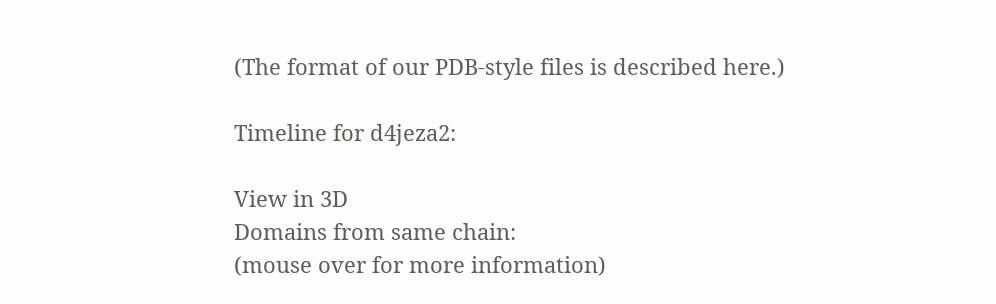(The format of our PDB-style files is described here.)

Timeline for d4jeza2:

View in 3D
Domains from same chain:
(mouse over for more information)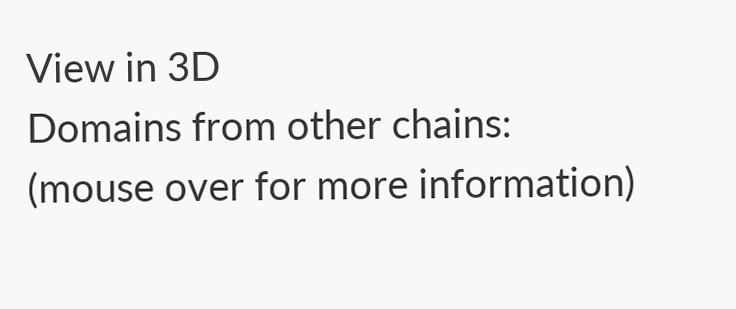View in 3D
Domains from other chains:
(mouse over for more information)